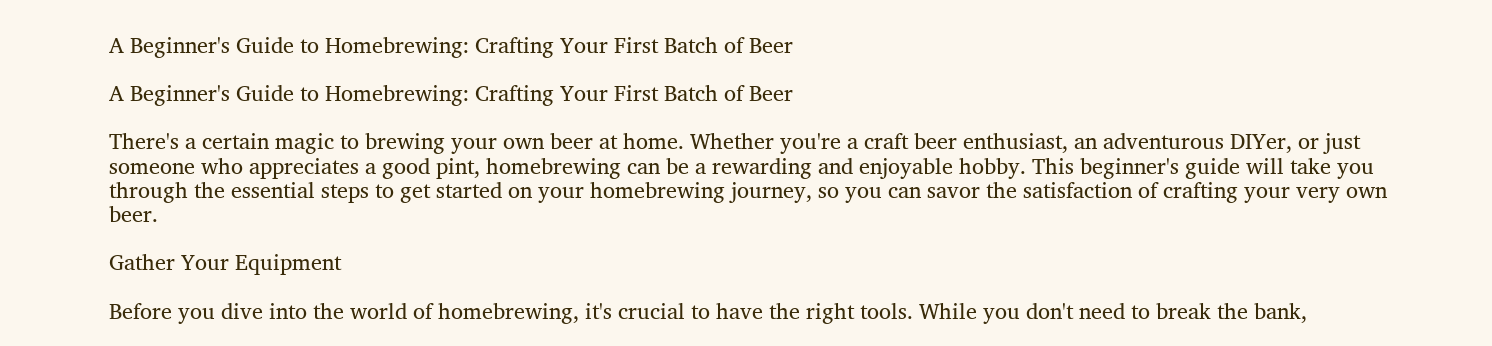A Beginner's Guide to Homebrewing: Crafting Your First Batch of Beer

A Beginner's Guide to Homebrewing: Crafting Your First Batch of Beer

There's a certain magic to brewing your own beer at home. Whether you're a craft beer enthusiast, an adventurous DIYer, or just someone who appreciates a good pint, homebrewing can be a rewarding and enjoyable hobby. This beginner's guide will take you through the essential steps to get started on your homebrewing journey, so you can savor the satisfaction of crafting your very own beer.

Gather Your Equipment

Before you dive into the world of homebrewing, it's crucial to have the right tools. While you don't need to break the bank,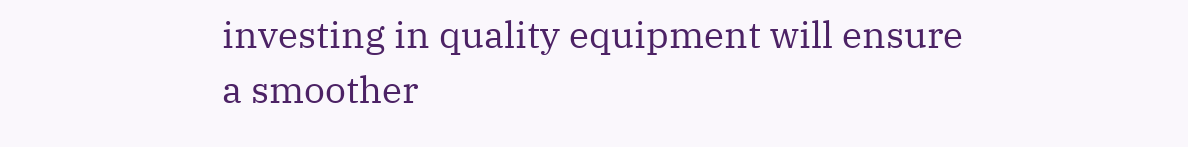investing in quality equipment will ensure a smoother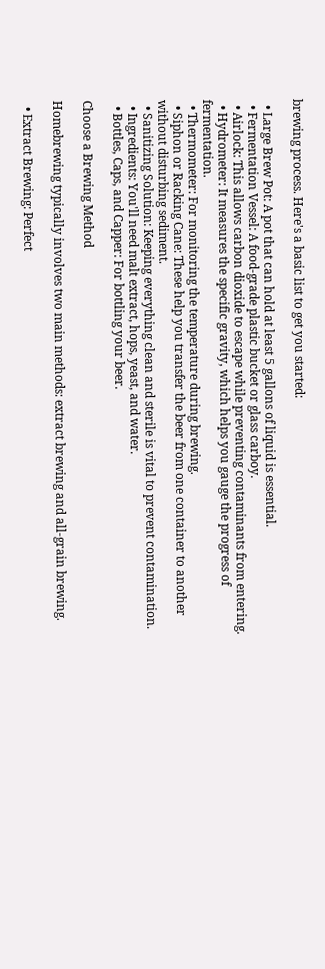brewing process. Here's a basic list to get you started:

  • Large Brew Pot: A pot that can hold at least 5 gallons of liquid is essential.
  • Fermentation Vessel: A food-grade plastic bucket or glass carboy.
  • Airlock: This allows carbon dioxide to escape while preventing contaminants from entering.
  • Hydrometer: It measures the specific gravity, which helps you gauge the progress of fermentation.
  • Thermometer: For monitoring the temperature during brewing.
  • Siphon or Racking Cane: These help you transfer the beer from one container to another without disturbing sediment.
  • Sanitizing Solution: Keeping everything clean and sterile is vital to prevent contamination.
  • Ingredients: You'll need malt extract, hops, yeast, and water.
  • Bottles, Caps, and Capper: For bottling your beer.

Choose a Brewing Method

Homebrewing typically involves two main methods: extract brewing and all-grain brewing.

  • Extract Brewing: Perfect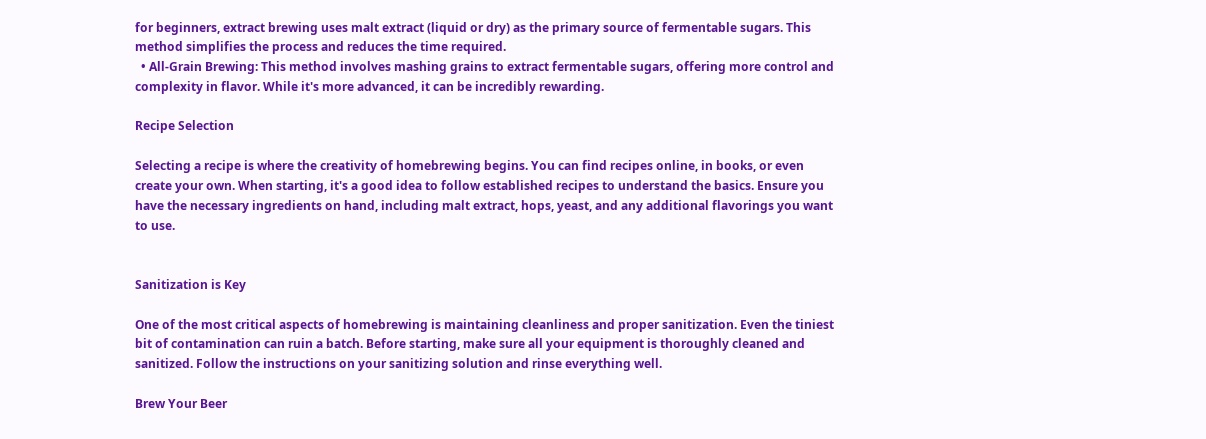for beginners, extract brewing uses malt extract (liquid or dry) as the primary source of fermentable sugars. This method simplifies the process and reduces the time required.
  • All-Grain Brewing: This method involves mashing grains to extract fermentable sugars, offering more control and complexity in flavor. While it's more advanced, it can be incredibly rewarding.

Recipe Selection

Selecting a recipe is where the creativity of homebrewing begins. You can find recipes online, in books, or even create your own. When starting, it's a good idea to follow established recipes to understand the basics. Ensure you have the necessary ingredients on hand, including malt extract, hops, yeast, and any additional flavorings you want to use.


Sanitization is Key

One of the most critical aspects of homebrewing is maintaining cleanliness and proper sanitization. Even the tiniest bit of contamination can ruin a batch. Before starting, make sure all your equipment is thoroughly cleaned and sanitized. Follow the instructions on your sanitizing solution and rinse everything well.

Brew Your Beer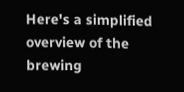Here's a simplified overview of the brewing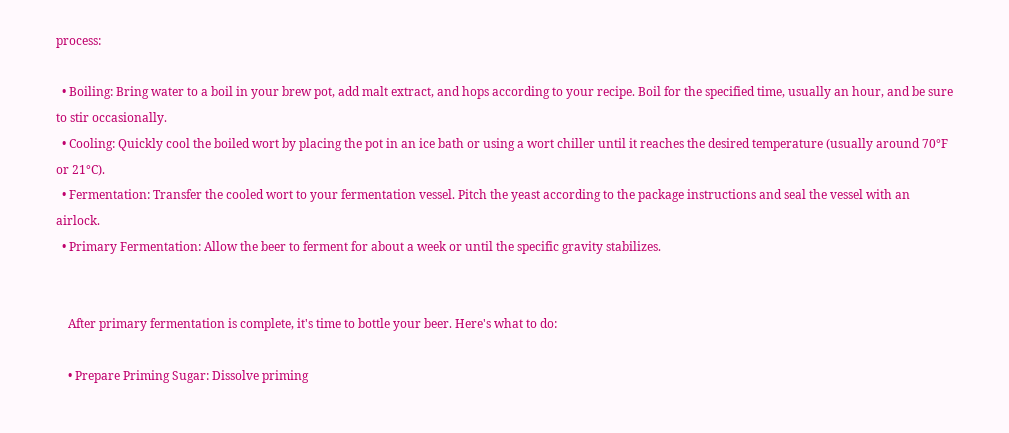process:

  • Boiling: Bring water to a boil in your brew pot, add malt extract, and hops according to your recipe. Boil for the specified time, usually an hour, and be sure to stir occasionally.
  • Cooling: Quickly cool the boiled wort by placing the pot in an ice bath or using a wort chiller until it reaches the desired temperature (usually around 70°F or 21°C).
  • Fermentation: Transfer the cooled wort to your fermentation vessel. Pitch the yeast according to the package instructions and seal the vessel with an airlock.
  • Primary Fermentation: Allow the beer to ferment for about a week or until the specific gravity stabilizes.


    After primary fermentation is complete, it's time to bottle your beer. Here's what to do:

    • Prepare Priming Sugar: Dissolve priming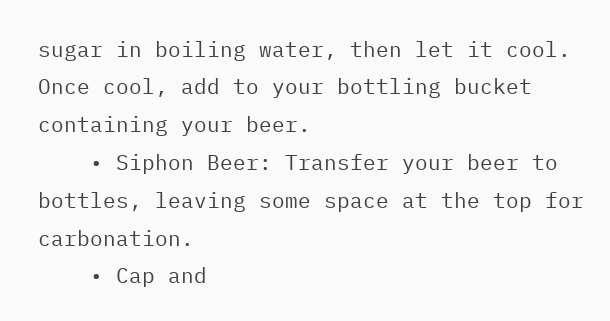sugar in boiling water, then let it cool. Once cool, add to your bottling bucket containing your beer.
    • Siphon Beer: Transfer your beer to bottles, leaving some space at the top for carbonation.
    • Cap and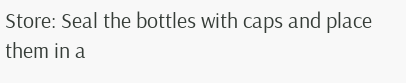Store: Seal the bottles with caps and place them in a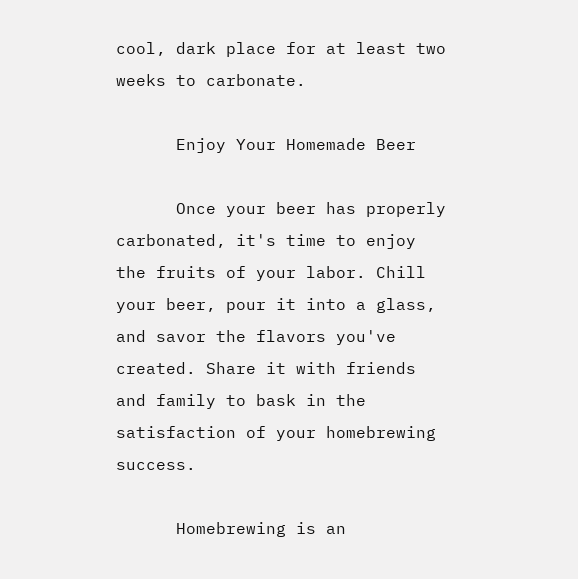cool, dark place for at least two weeks to carbonate.

      Enjoy Your Homemade Beer

      Once your beer has properly carbonated, it's time to enjoy the fruits of your labor. Chill your beer, pour it into a glass, and savor the flavors you've created. Share it with friends and family to bask in the satisfaction of your homebrewing success.

      Homebrewing is an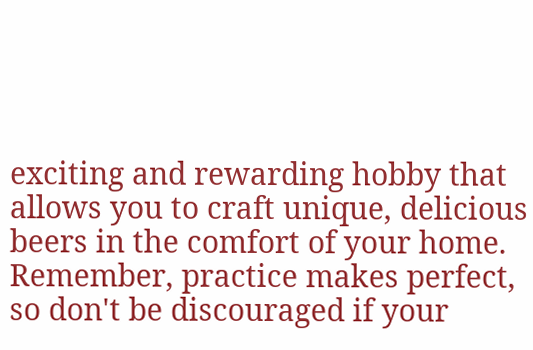exciting and rewarding hobby that allows you to craft unique, delicious beers in the comfort of your home. Remember, practice makes perfect, so don't be discouraged if your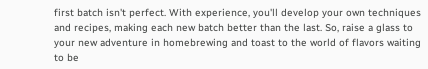first batch isn't perfect. With experience, you'll develop your own techniques and recipes, making each new batch better than the last. So, raise a glass to your new adventure in homebrewing and toast to the world of flavors waiting to be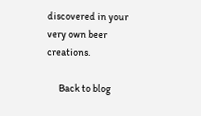discovered in your very own beer creations.

      Back to blog